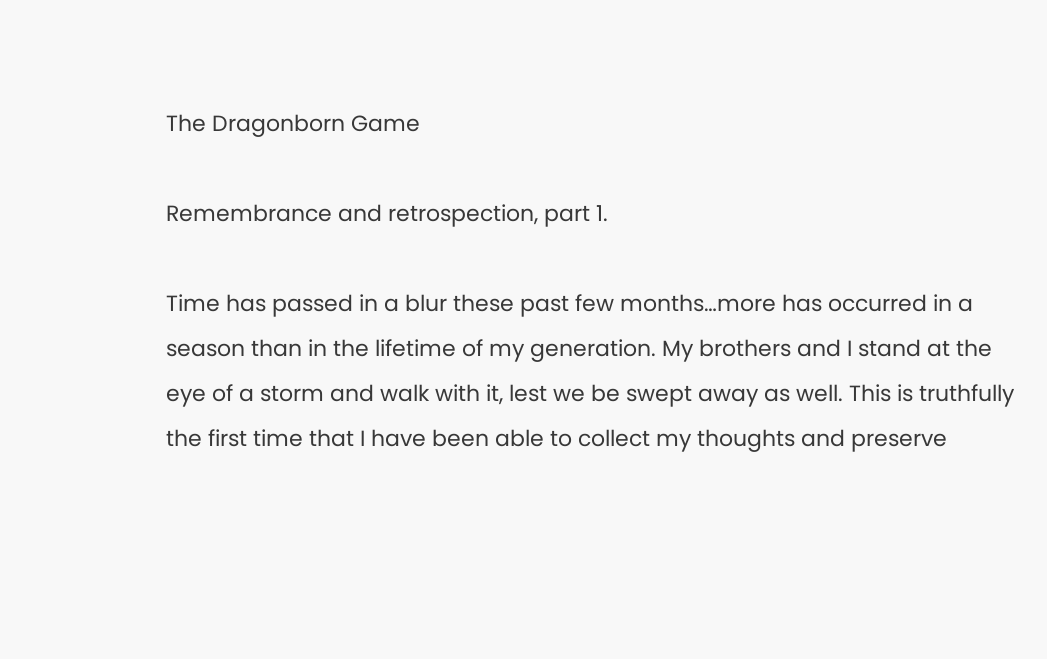The Dragonborn Game

Remembrance and retrospection, part 1.

Time has passed in a blur these past few months…more has occurred in a season than in the lifetime of my generation. My brothers and I stand at the eye of a storm and walk with it, lest we be swept away as well. This is truthfully the first time that I have been able to collect my thoughts and preserve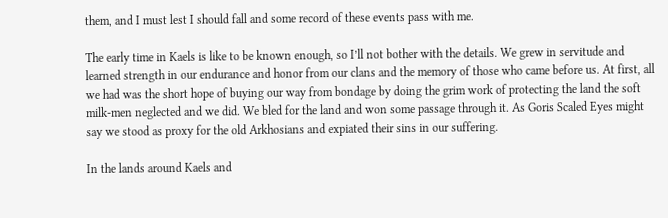them, and I must lest I should fall and some record of these events pass with me.

The early time in Kaels is like to be known enough, so I’ll not bother with the details. We grew in servitude and learned strength in our endurance and honor from our clans and the memory of those who came before us. At first, all we had was the short hope of buying our way from bondage by doing the grim work of protecting the land the soft milk-men neglected and we did. We bled for the land and won some passage through it. As Goris Scaled Eyes might say we stood as proxy for the old Arkhosians and expiated their sins in our suffering.

In the lands around Kaels and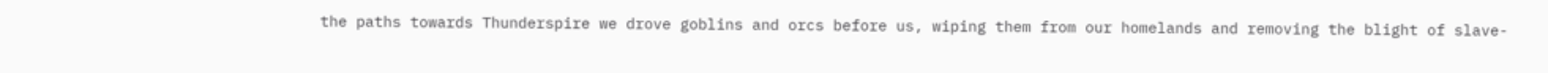the paths towards Thunderspire we drove goblins and orcs before us, wiping them from our homelands and removing the blight of slave-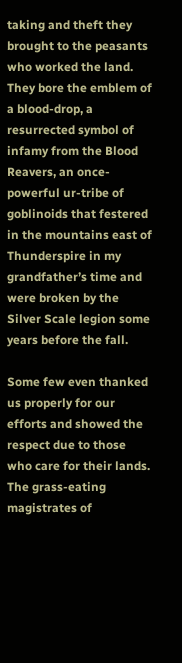taking and theft they brought to the peasants who worked the land. They bore the emblem of a blood-drop, a resurrected symbol of infamy from the Blood Reavers, an once-powerful ur-tribe of goblinoids that festered in the mountains east of Thunderspire in my grandfather’s time and were broken by the Silver Scale legion some years before the fall.

Some few even thanked us properly for our efforts and showed the respect due to those who care for their lands. The grass-eating magistrates of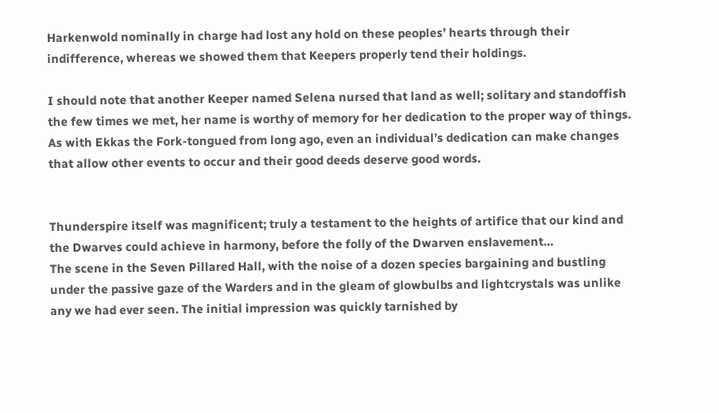Harkenwold nominally in charge had lost any hold on these peoples’ hearts through their indifference, whereas we showed them that Keepers properly tend their holdings.

I should note that another Keeper named Selena nursed that land as well; solitary and standoffish the few times we met, her name is worthy of memory for her dedication to the proper way of things. As with Ekkas the Fork-tongued from long ago, even an individual’s dedication can make changes that allow other events to occur and their good deeds deserve good words.


Thunderspire itself was magnificent; truly a testament to the heights of artifice that our kind and the Dwarves could achieve in harmony, before the folly of the Dwarven enslavement…
The scene in the Seven Pillared Hall, with the noise of a dozen species bargaining and bustling under the passive gaze of the Warders and in the gleam of glowbulbs and lightcrystals was unlike any we had ever seen. The initial impression was quickly tarnished by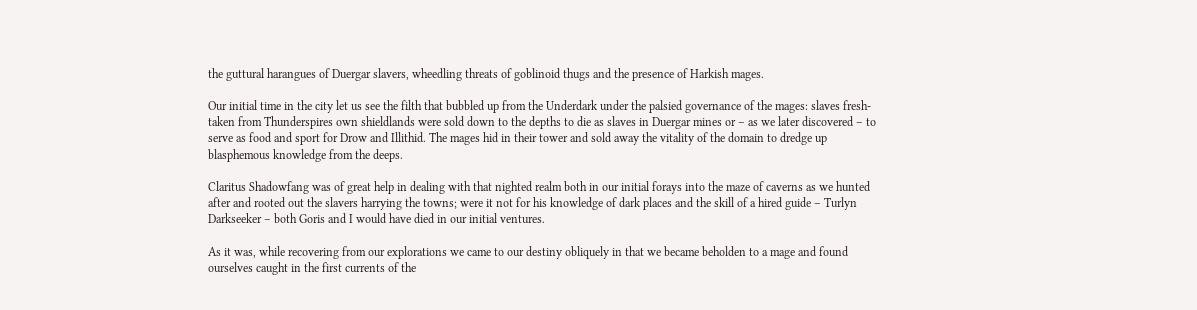the guttural harangues of Duergar slavers, wheedling threats of goblinoid thugs and the presence of Harkish mages.

Our initial time in the city let us see the filth that bubbled up from the Underdark under the palsied governance of the mages: slaves fresh-taken from Thunderspires own shieldlands were sold down to the depths to die as slaves in Duergar mines or – as we later discovered – to serve as food and sport for Drow and Illithid. The mages hid in their tower and sold away the vitality of the domain to dredge up blasphemous knowledge from the deeps.

Claritus Shadowfang was of great help in dealing with that nighted realm both in our initial forays into the maze of caverns as we hunted after and rooted out the slavers harrying the towns; were it not for his knowledge of dark places and the skill of a hired guide – Turlyn Darkseeker – both Goris and I would have died in our initial ventures.

As it was, while recovering from our explorations we came to our destiny obliquely in that we became beholden to a mage and found ourselves caught in the first currents of the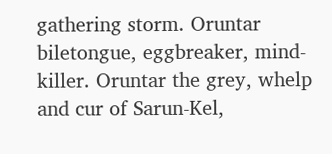gathering storm. Oruntar biletongue, eggbreaker, mind-killer. Oruntar the grey, whelp and cur of Sarun-Kel,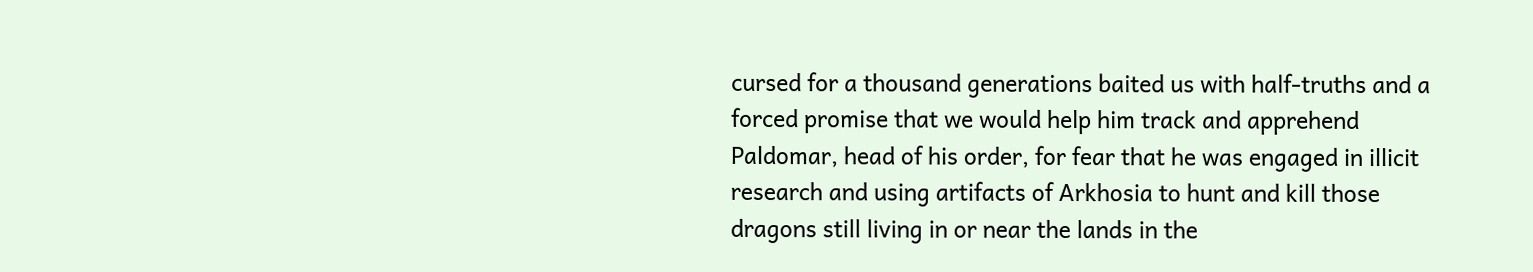cursed for a thousand generations baited us with half-truths and a forced promise that we would help him track and apprehend Paldomar, head of his order, for fear that he was engaged in illicit research and using artifacts of Arkhosia to hunt and kill those dragons still living in or near the lands in the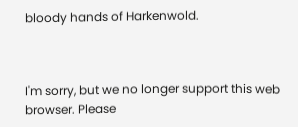bloody hands of Harkenwold.



I'm sorry, but we no longer support this web browser. Please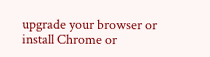upgrade your browser or install Chrome or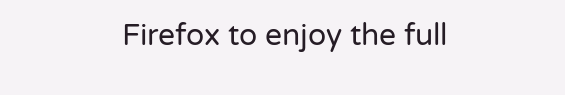Firefox to enjoy the full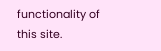functionality of this site.